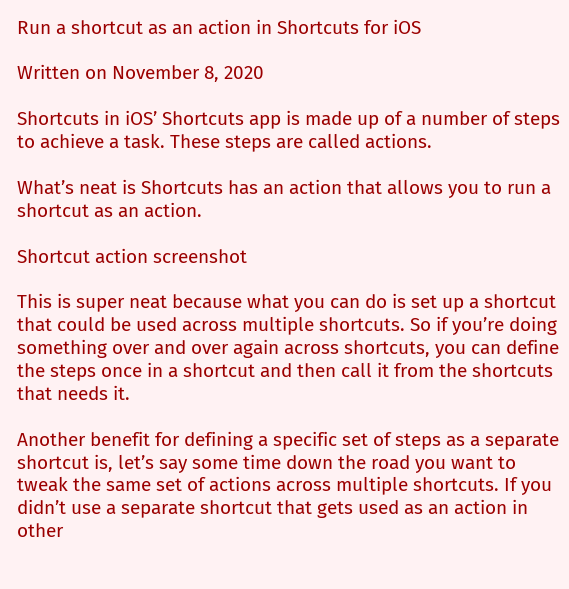Run a shortcut as an action in Shortcuts for iOS

Written on November 8, 2020

Shortcuts in iOS’ Shortcuts app is made up of a number of steps to achieve a task. These steps are called actions.

What’s neat is Shortcuts has an action that allows you to run a shortcut as an action.

Shortcut action screenshot

This is super neat because what you can do is set up a shortcut that could be used across multiple shortcuts. So if you’re doing something over and over again across shortcuts, you can define the steps once in a shortcut and then call it from the shortcuts that needs it.

Another benefit for defining a specific set of steps as a separate shortcut is, let’s say some time down the road you want to tweak the same set of actions across multiple shortcuts. If you didn’t use a separate shortcut that gets used as an action in other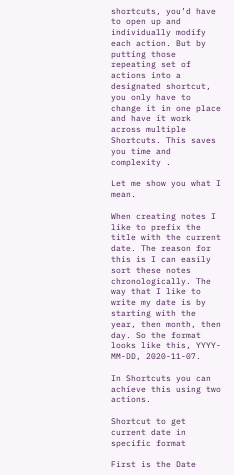shortcuts, you’d have to open up and individually modify each action. But by putting those repeating set of actions into a designated shortcut, you only have to change it in one place and have it work across multiple Shortcuts. This saves you time and complexity .

Let me show you what I mean.

When creating notes I like to prefix the title with the current date. The reason for this is I can easily sort these notes chronologically. The way that I like to write my date is by starting with the year, then month, then day. So the format looks like this, YYYY-MM-DD, 2020-11-07.

In Shortcuts you can achieve this using two actions.

Shortcut to get current date in specific format

First is the Date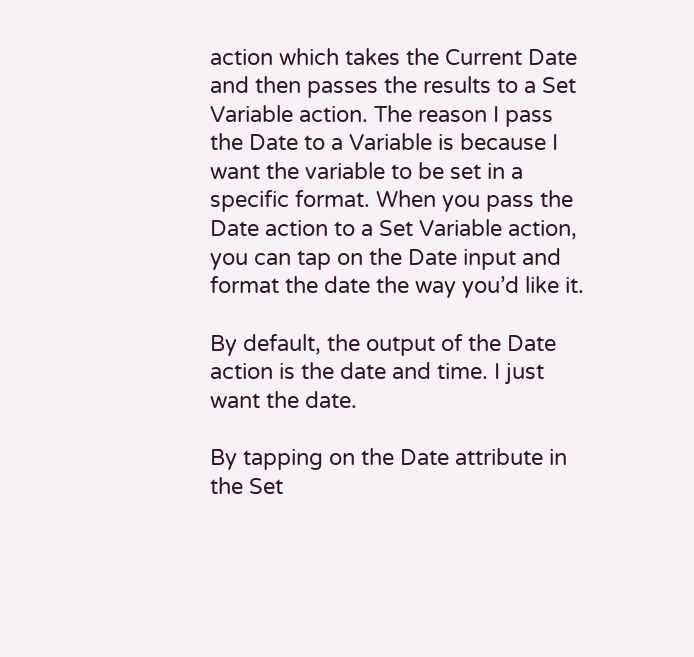action which takes the Current Date and then passes the results to a Set Variable action. The reason I pass the Date to a Variable is because I want the variable to be set in a specific format. When you pass the Date action to a Set Variable action, you can tap on the Date input and format the date the way you’d like it.

By default, the output of the Date action is the date and time. I just want the date.

By tapping on the Date attribute in the Set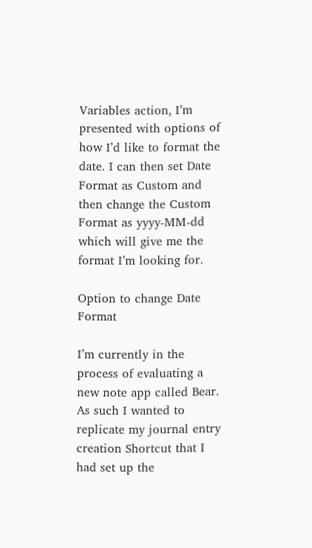Variables action, I’m presented with options of how I’d like to format the date. I can then set Date Format as Custom and then change the Custom Format as yyyy-MM-dd which will give me the format I’m looking for.

Option to change Date Format

I’m currently in the process of evaluating a new note app called Bear. As such I wanted to replicate my journal entry creation Shortcut that I had set up the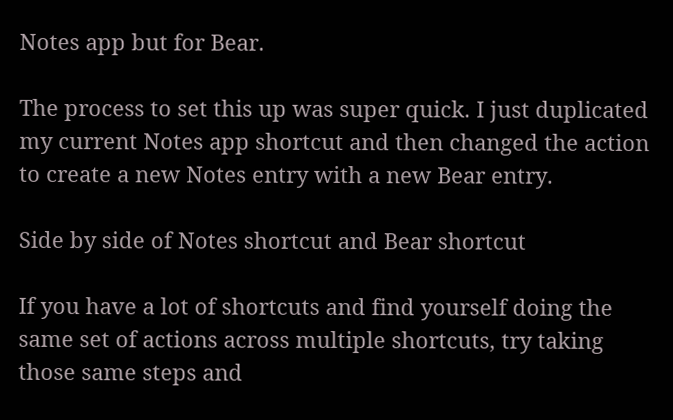Notes app but for Bear.

The process to set this up was super quick. I just duplicated my current Notes app shortcut and then changed the action to create a new Notes entry with a new Bear entry.

Side by side of Notes shortcut and Bear shortcut

If you have a lot of shortcuts and find yourself doing the same set of actions across multiple shortcuts, try taking those same steps and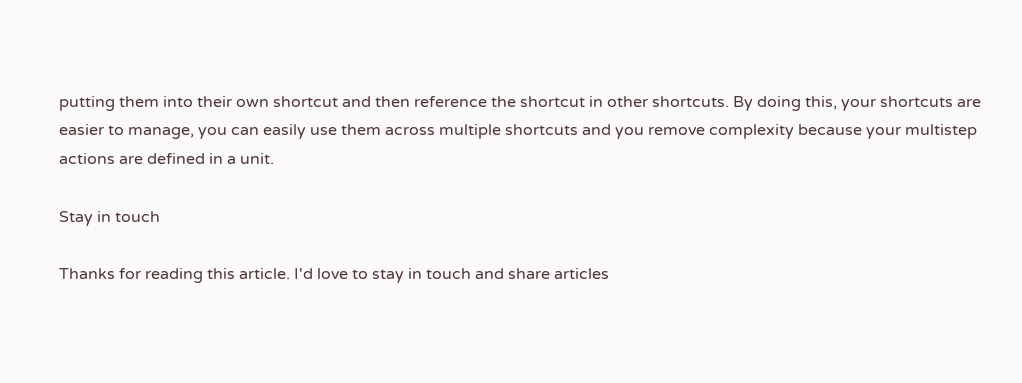putting them into their own shortcut and then reference the shortcut in other shortcuts. By doing this, your shortcuts are easier to manage, you can easily use them across multiple shortcuts and you remove complexity because your multistep actions are defined in a unit.

Stay in touch

Thanks for reading this article. I'd love to stay in touch and share articles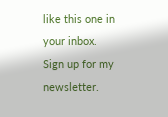like this one in your inbox. Sign up for my newsletter.